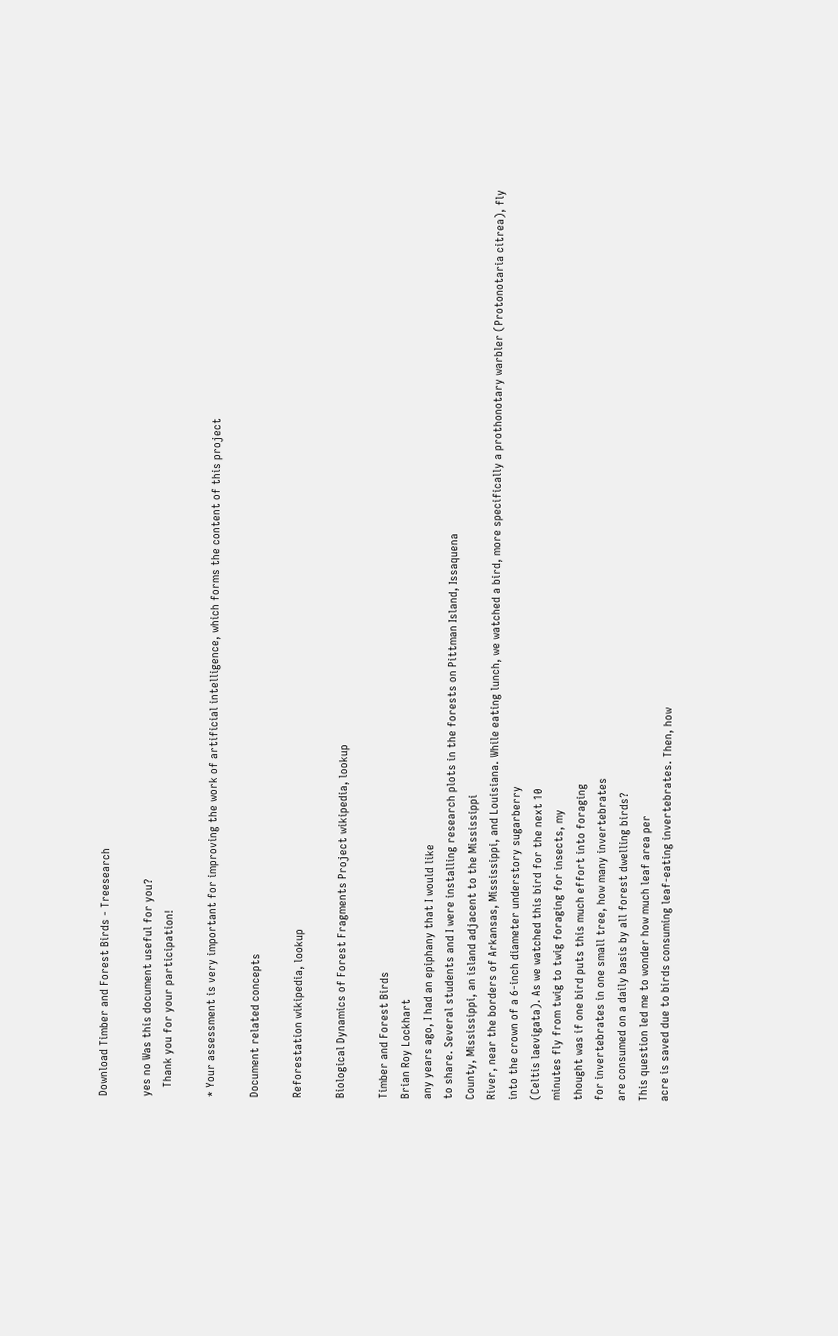Download Timber and Forest Birds - Treesearch

yes no Was this document useful for you?
   Thank you for your participation!

* Your assessment is very important for improving the work of artificial intelligence, which forms the content of this project

Document related concepts

Reforestation wikipedia, lookup

Biological Dynamics of Forest Fragments Project wikipedia, lookup

Timber and Forest Birds
Brian Roy Lockhart
any years ago, I had an epiphany that I would like
to share. Several students and I were installing research plots in the forests on Pittman Island, Issaquena
County, Mississippi, an island adjacent to the Mississippi
River, near the borders of Arkansas, Mississippi, and Louisiana. While eating lunch, we watched a bird, more specifically a prothonotary warbler (Protonotaria citrea), fly
into the crown of a 6-inch diameter understory sugarberry
(Celtis laevigata). As we watched this bird for the next 10
minutes fly from twig to twig foraging for insects, my
thought was if one bird puts this much effort into foraging
for invertebrates in one small tree, how many invertebrates
are consumed on a daily basis by all forest dwelling birds?
This question led me to wonder how much leaf area per
acre is saved due to birds consuming leaf-eating invertebrates. Then, how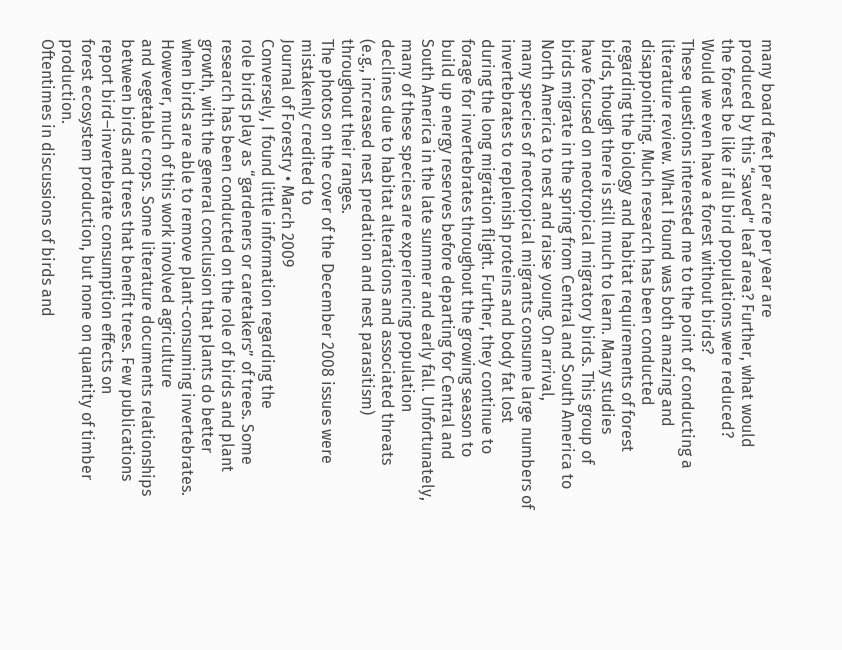many board feet per acre per year are
produced by this “saved” leaf area? Further, what would
the forest be like if all bird populations were reduced?
Would we even have a forest without birds?
These questions interested me to the point of conducting a literature review. What I found was both amazing and disappointing. Much research has been conducted
regarding the biology and habitat requirements of forest
birds, though there is still much to learn. Many studies
have focused on neotropical migratory birds. This group of
birds migrate in the spring from Central and South America to North America to nest and raise young. On arrival,
many species of neotropical migrants consume large numbers of invertebrates to replenish proteins and body fat lost
during the long migration flight. Further, they continue to
forage for invertebrates throughout the growing season to
build up energy reserves before departing for Central and
South America in the late summer and early fall. Unfortunately, many of these species are experiencing population
declines due to habitat alterations and associated threats
(e.g., increased nest predation and nest parasitism)
throughout their ranges.
The photos on the cover of the December 2008 issues were mistakenly credited to
Journal of Forestry • March 2009
Conversely, I found little information regarding the
role birds play as “gardeners or caretakers” of trees. Some
research has been conducted on the role of birds and plant
growth, with the general conclusion that plants do better
when birds are able to remove plant-consuming invertebrates. However, much of this work involved agriculture
and vegetable crops. Some literature documents relationships between birds and trees that benefit trees. Few publications report bird–invertebrate consumption effects on
forest ecosystem production, but none on quantity of timber production.
Oftentimes in discussions of birds and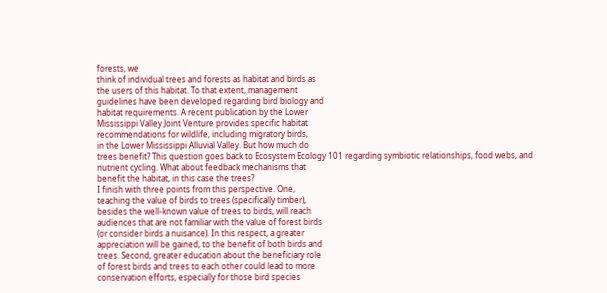forests, we
think of individual trees and forests as habitat and birds as
the users of this habitat. To that extent, management
guidelines have been developed regarding bird biology and
habitat requirements. A recent publication by the Lower
Mississippi Valley Joint Venture provides specific habitat
recommendations for wildlife, including migratory birds,
in the Lower Mississippi Alluvial Valley. But how much do
trees benefit? This question goes back to Ecosystem Ecology 101 regarding symbiotic relationships, food webs, and
nutrient cycling. What about feedback mechanisms that
benefit the habitat, in this case the trees?
I finish with three points from this perspective. One,
teaching the value of birds to trees (specifically timber),
besides the well-known value of trees to birds, will reach
audiences that are not familiar with the value of forest birds
(or consider birds a nuisance). In this respect, a greater
appreciation will be gained, to the benefit of both birds and
trees. Second, greater education about the beneficiary role
of forest birds and trees to each other could lead to more
conservation efforts, especially for those bird species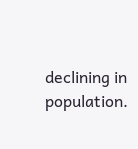declining in population.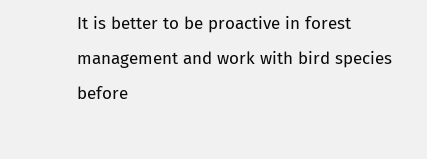It is better to be proactive in forest
management and work with bird species before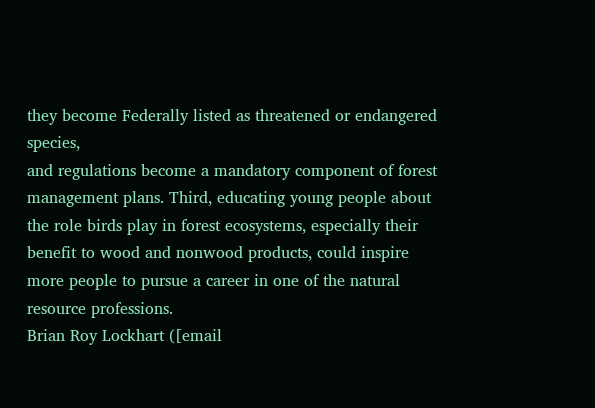they become Federally listed as threatened or endangered species,
and regulations become a mandatory component of forest
management plans. Third, educating young people about
the role birds play in forest ecosystems, especially their
benefit to wood and nonwood products, could inspire
more people to pursue a career in one of the natural resource professions.
Brian Roy Lockhart ([email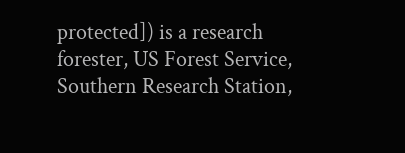protected]) is a research forester, US Forest Service, Southern Research Station,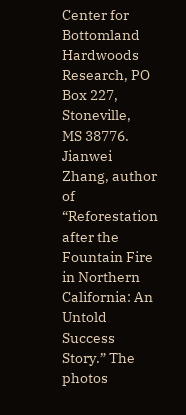Center for
Bottomland Hardwoods Research, PO Box 227, Stoneville,
MS 38776.
Jianwei Zhang, author of “Reforestation after the Fountain Fire in Northern California: An Untold Success Story.” The photos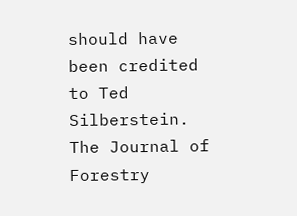should have been credited to Ted Silberstein. The Journal of Forestry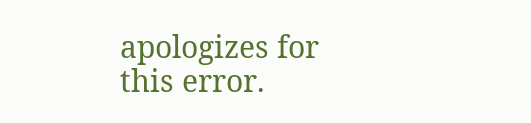apologizes for
this error.